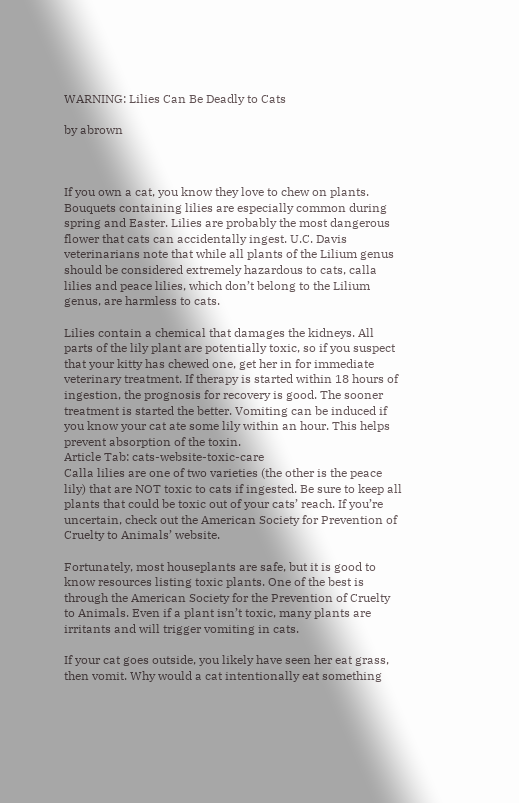WARNING: Lilies Can Be Deadly to Cats

by abrown



If you own a cat, you know they love to chew on plants. Bouquets containing lilies are especially common during spring and Easter. Lilies are probably the most dangerous flower that cats can accidentally ingest. U.C. Davis veterinarians note that while all plants of the Lilium genus should be considered extremely hazardous to cats, calla lilies and peace lilies, which don’t belong to the Lilium genus, are harmless to cats.

Lilies contain a chemical that damages the kidneys. All parts of the lily plant are potentially toxic, so if you suspect that your kitty has chewed one, get her in for immediate veterinary treatment. If therapy is started within 18 hours of ingestion, the prognosis for recovery is good. The sooner treatment is started the better. Vomiting can be induced if you know your cat ate some lily within an hour. This helps prevent absorption of the toxin.
Article Tab: cats-website-toxic-care
Calla lilies are one of two varieties (the other is the peace lily) that are NOT toxic to cats if ingested. Be sure to keep all plants that could be toxic out of your cats’ reach. If you’re uncertain, check out the American Society for Prevention of Cruelty to Animals’ website.

Fortunately, most houseplants are safe, but it is good to know resources listing toxic plants. One of the best is through the American Society for the Prevention of Cruelty to Animals. Even if a plant isn’t toxic, many plants are irritants and will trigger vomiting in cats.

If your cat goes outside, you likely have seen her eat grass, then vomit. Why would a cat intentionally eat something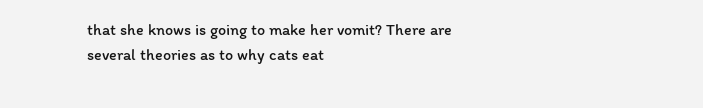that she knows is going to make her vomit? There are several theories as to why cats eat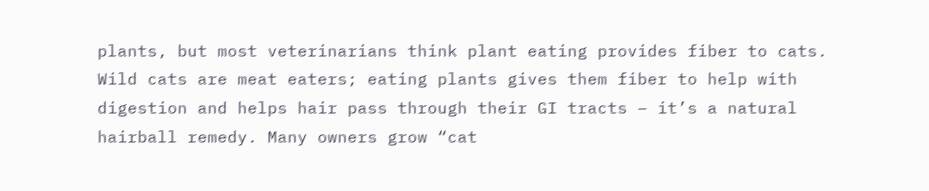plants, but most veterinarians think plant eating provides fiber to cats. Wild cats are meat eaters; eating plants gives them fiber to help with digestion and helps hair pass through their GI tracts – it’s a natural hairball remedy. Many owners grow “cat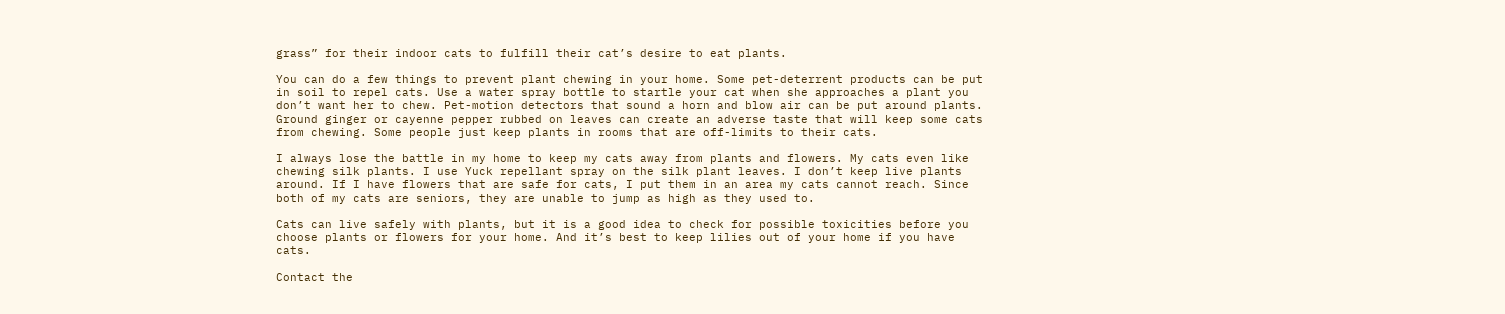grass” for their indoor cats to fulfill their cat’s desire to eat plants.

You can do a few things to prevent plant chewing in your home. Some pet-deterrent products can be put in soil to repel cats. Use a water spray bottle to startle your cat when she approaches a plant you don’t want her to chew. Pet-motion detectors that sound a horn and blow air can be put around plants. Ground ginger or cayenne pepper rubbed on leaves can create an adverse taste that will keep some cats from chewing. Some people just keep plants in rooms that are off-limits to their cats.

I always lose the battle in my home to keep my cats away from plants and flowers. My cats even like chewing silk plants. I use Yuck repellant spray on the silk plant leaves. I don’t keep live plants around. If I have flowers that are safe for cats, I put them in an area my cats cannot reach. Since both of my cats are seniors, they are unable to jump as high as they used to.

Cats can live safely with plants, but it is a good idea to check for possible toxicities before you choose plants or flowers for your home. And it’s best to keep lilies out of your home if you have cats.

Contact the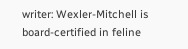writer: Wexler-Mitchell is board-certified in feline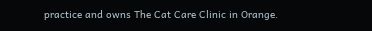practice and owns The Cat Care Clinic in Orange.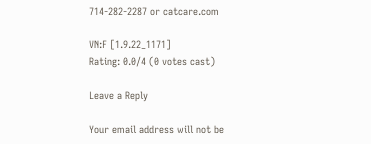714-282-2287 or catcare.com

VN:F [1.9.22_1171]
Rating: 0.0/4 (0 votes cast)

Leave a Reply

Your email address will not be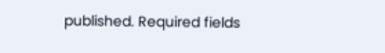published. Required fields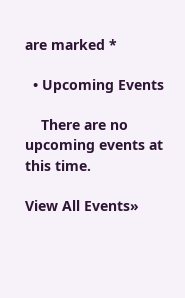are marked *

  • Upcoming Events

    There are no upcoming events at this time.

View All Events»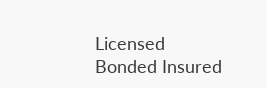Licensed Bonded Insured